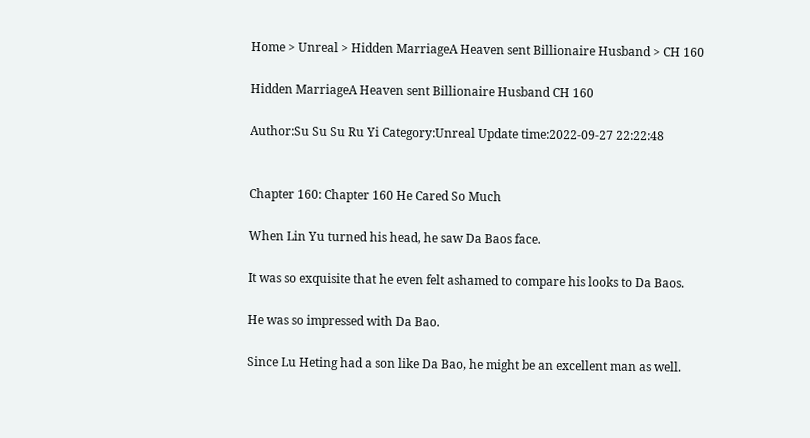Home > Unreal > Hidden MarriageA Heaven sent Billionaire Husband > CH 160

Hidden MarriageA Heaven sent Billionaire Husband CH 160

Author:Su Su Su Ru Yi Category:Unreal Update time:2022-09-27 22:22:48


Chapter 160: Chapter 160 He Cared So Much

When Lin Yu turned his head, he saw Da Baos face.

It was so exquisite that he even felt ashamed to compare his looks to Da Baos.

He was so impressed with Da Bao.

Since Lu Heting had a son like Da Bao, he might be an excellent man as well.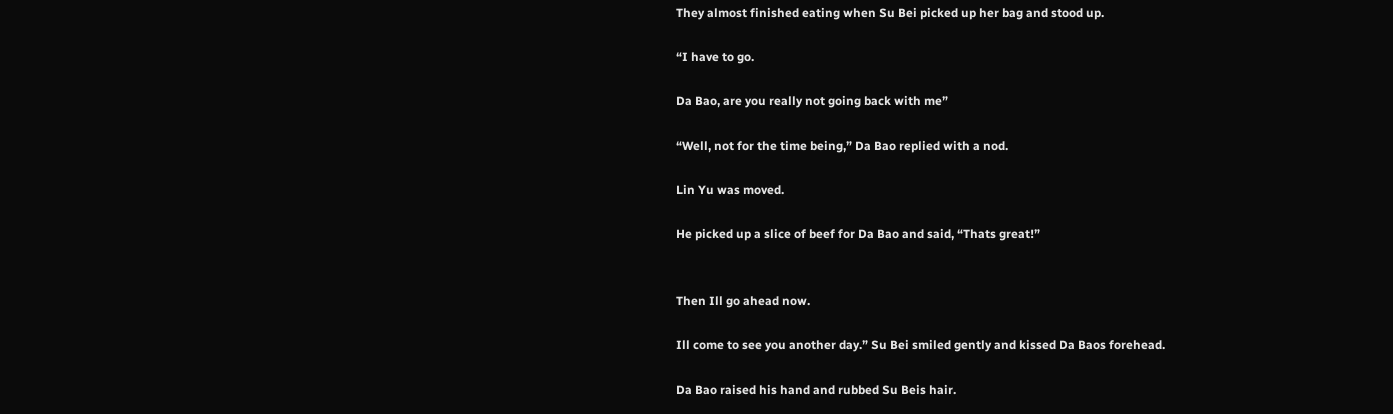They almost finished eating when Su Bei picked up her bag and stood up.

“I have to go.

Da Bao, are you really not going back with me”

“Well, not for the time being,” Da Bao replied with a nod.

Lin Yu was moved.

He picked up a slice of beef for Da Bao and said, “Thats great!”


Then Ill go ahead now.

Ill come to see you another day.” Su Bei smiled gently and kissed Da Baos forehead.

Da Bao raised his hand and rubbed Su Beis hair.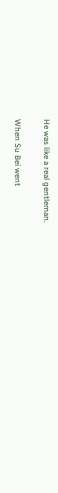He was like a real gentleman.

When Su Bei went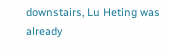downstairs, Lu Heting was already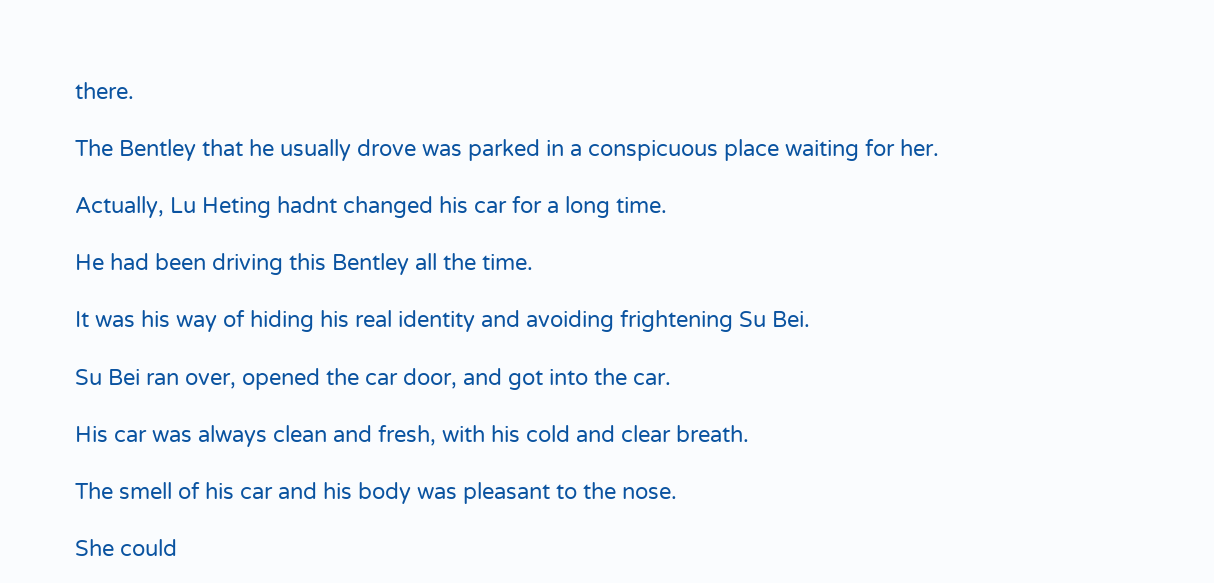there.

The Bentley that he usually drove was parked in a conspicuous place waiting for her.

Actually, Lu Heting hadnt changed his car for a long time.

He had been driving this Bentley all the time.

It was his way of hiding his real identity and avoiding frightening Su Bei.

Su Bei ran over, opened the car door, and got into the car.

His car was always clean and fresh, with his cold and clear breath.

The smell of his car and his body was pleasant to the nose.

She could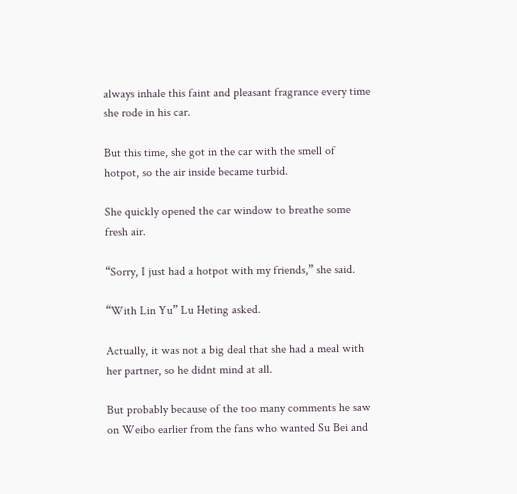always inhale this faint and pleasant fragrance every time she rode in his car.

But this time, she got in the car with the smell of hotpot, so the air inside became turbid.

She quickly opened the car window to breathe some fresh air.

“Sorry, I just had a hotpot with my friends,” she said.

“With Lin Yu” Lu Heting asked.

Actually, it was not a big deal that she had a meal with her partner, so he didnt mind at all.

But probably because of the too many comments he saw on Weibo earlier from the fans who wanted Su Bei and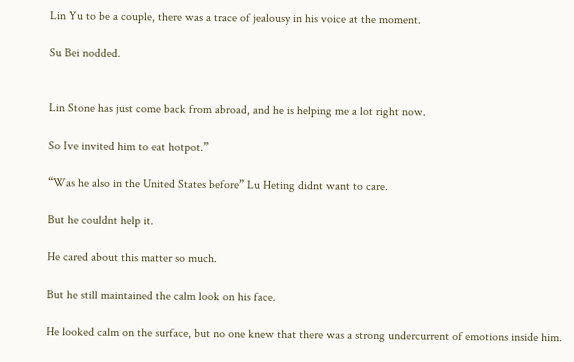Lin Yu to be a couple, there was a trace of jealousy in his voice at the moment.

Su Bei nodded.


Lin Stone has just come back from abroad, and he is helping me a lot right now.

So Ive invited him to eat hotpot.”

“Was he also in the United States before” Lu Heting didnt want to care.

But he couldnt help it.

He cared about this matter so much.

But he still maintained the calm look on his face.

He looked calm on the surface, but no one knew that there was a strong undercurrent of emotions inside him.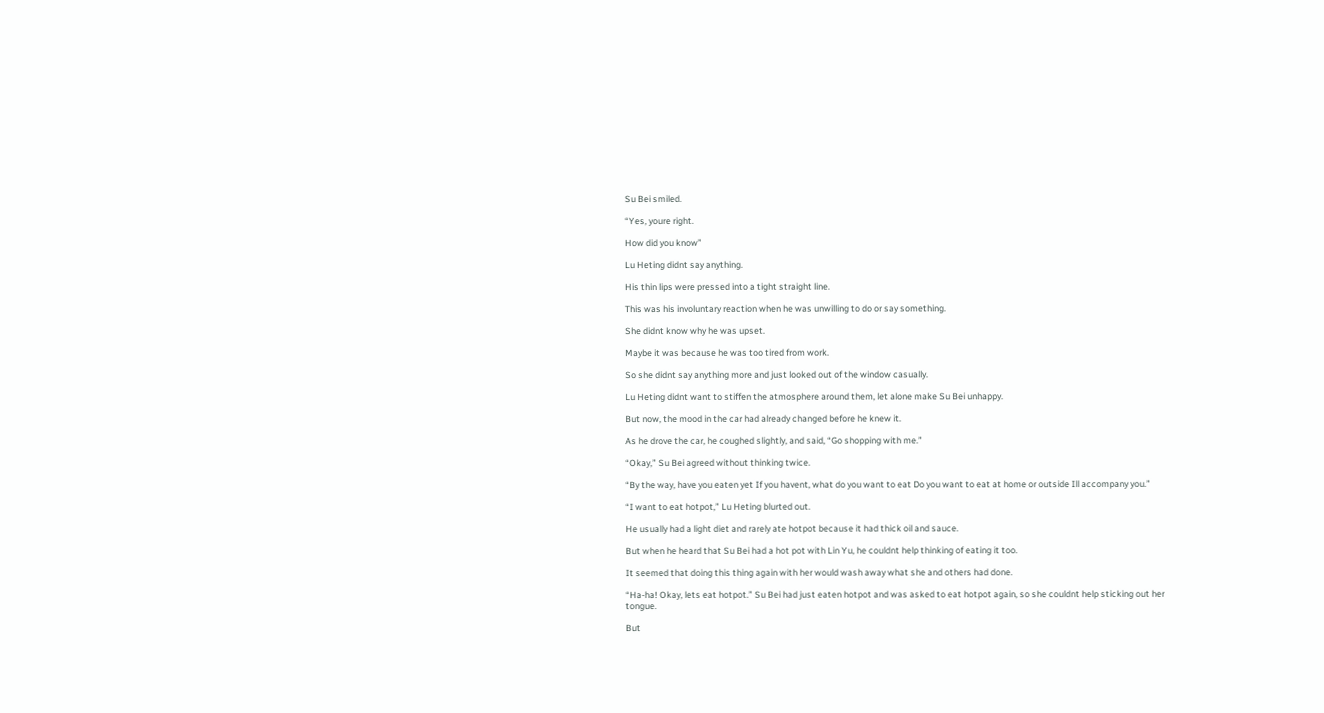Su Bei smiled.

“Yes, youre right.

How did you know”

Lu Heting didnt say anything.

His thin lips were pressed into a tight straight line.

This was his involuntary reaction when he was unwilling to do or say something.

She didnt know why he was upset.

Maybe it was because he was too tired from work.

So she didnt say anything more and just looked out of the window casually.

Lu Heting didnt want to stiffen the atmosphere around them, let alone make Su Bei unhappy.

But now, the mood in the car had already changed before he knew it.

As he drove the car, he coughed slightly, and said, “Go shopping with me.”

“Okay,” Su Bei agreed without thinking twice.

“By the way, have you eaten yet If you havent, what do you want to eat Do you want to eat at home or outside Ill accompany you.”

“I want to eat hotpot,” Lu Heting blurted out.

He usually had a light diet and rarely ate hotpot because it had thick oil and sauce.

But when he heard that Su Bei had a hot pot with Lin Yu, he couldnt help thinking of eating it too.

It seemed that doing this thing again with her would wash away what she and others had done.

“Ha-ha! Okay, lets eat hotpot.” Su Bei had just eaten hotpot and was asked to eat hotpot again, so she couldnt help sticking out her tongue.

But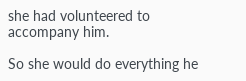she had volunteered to accompany him.

So she would do everything he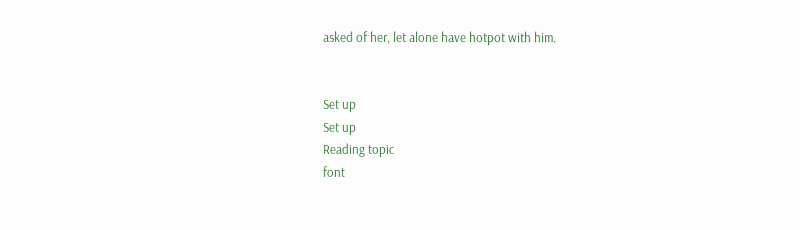asked of her, let alone have hotpot with him.


Set up
Set up
Reading topic
font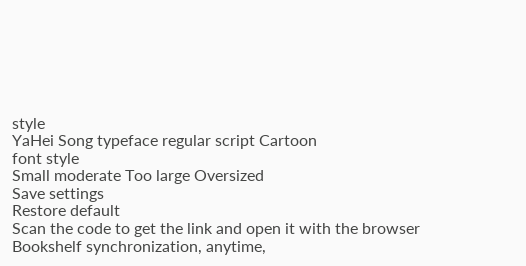style
YaHei Song typeface regular script Cartoon
font style
Small moderate Too large Oversized
Save settings
Restore default
Scan the code to get the link and open it with the browser
Bookshelf synchronization, anytime,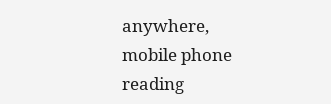anywhere, mobile phone reading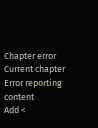Chapter error
Current chapter
Error reporting content
Add <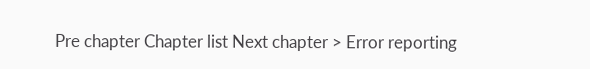Pre chapter Chapter list Next chapter > Error reporting